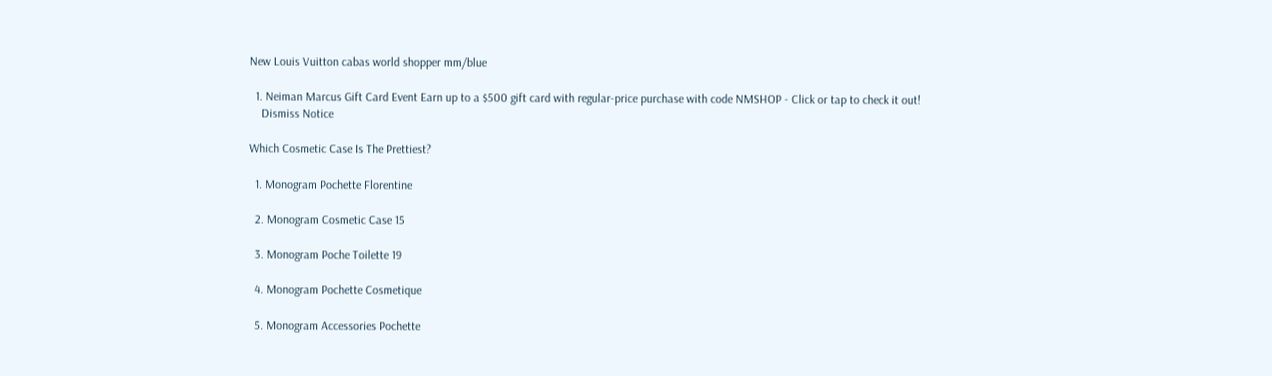New Louis Vuitton cabas world shopper mm/blue

  1. Neiman Marcus Gift Card Event Earn up to a $500 gift card with regular-price purchase with code NMSHOP - Click or tap to check it out!
    Dismiss Notice

Which Cosmetic Case Is The Prettiest?

  1. Monogram Pochette Florentine

  2. Monogram Cosmetic Case 15

  3. Monogram Poche Toilette 19

  4. Monogram Pochette Cosmetique

  5. Monogram Accessories Pochette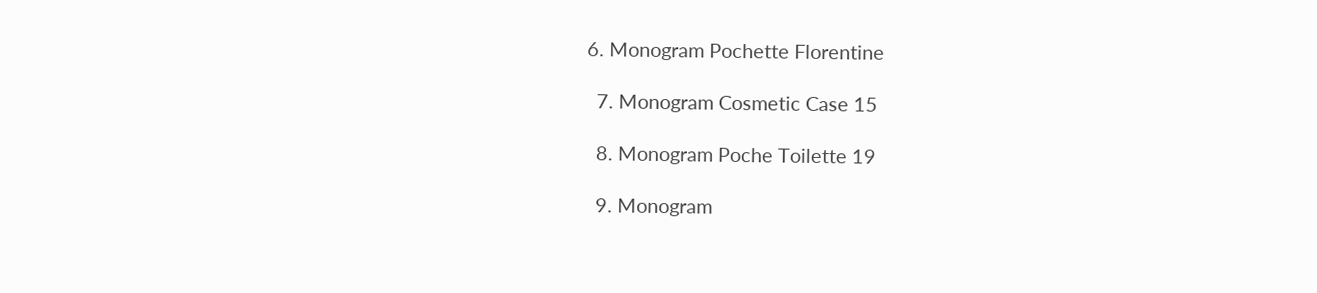6. Monogram Pochette Florentine

  7. Monogram Cosmetic Case 15

  8. Monogram Poche Toilette 19

  9. Monogram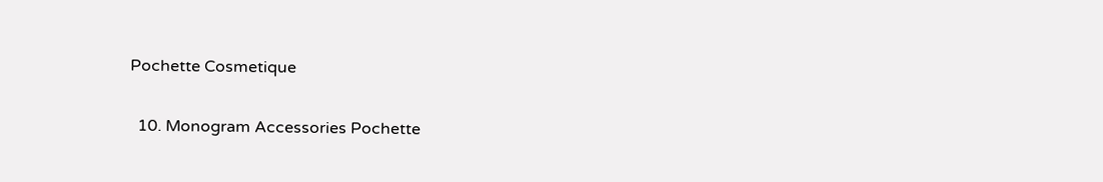Pochette Cosmetique

  10. Monogram Accessories Pochette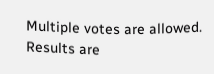Multiple votes are allowed.
Results are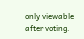only viewable after voting.